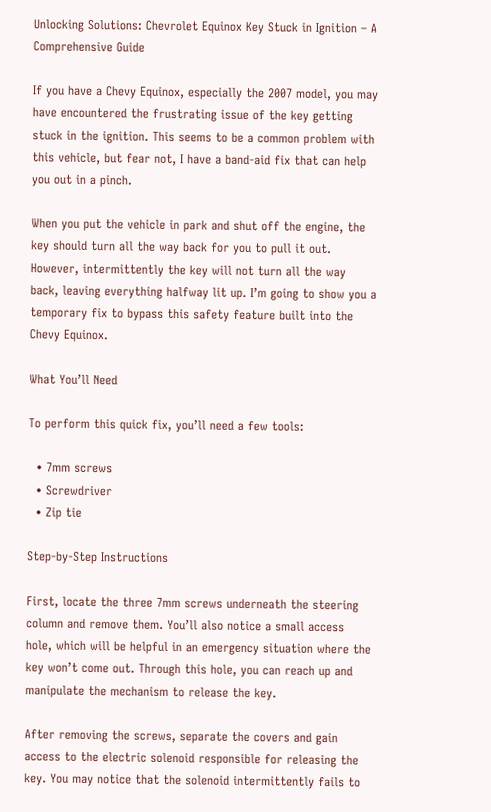Unlocking Solutions: Chevrolet Equinox Key Stuck in Ignition – A Comprehensive Guide

If you have a Chevy Equinox, especially the 2007 model, you may have encountered the frustrating issue of the key getting stuck in the ignition. This seems to be a common problem with this vehicle, but fear not, I have a band-aid fix that can help you out in a pinch.

When you put the vehicle in park and shut off the engine, the key should turn all the way back for you to pull it out. However, intermittently the key will not turn all the way back, leaving everything halfway lit up. I’m going to show you a temporary fix to bypass this safety feature built into the Chevy Equinox.

What You’ll Need

To perform this quick fix, you’ll need a few tools:

  • 7mm screws
  • Screwdriver
  • Zip tie

Step-by-Step Instructions

First, locate the three 7mm screws underneath the steering column and remove them. You’ll also notice a small access hole, which will be helpful in an emergency situation where the key won’t come out. Through this hole, you can reach up and manipulate the mechanism to release the key.

After removing the screws, separate the covers and gain access to the electric solenoid responsible for releasing the key. You may notice that the solenoid intermittently fails to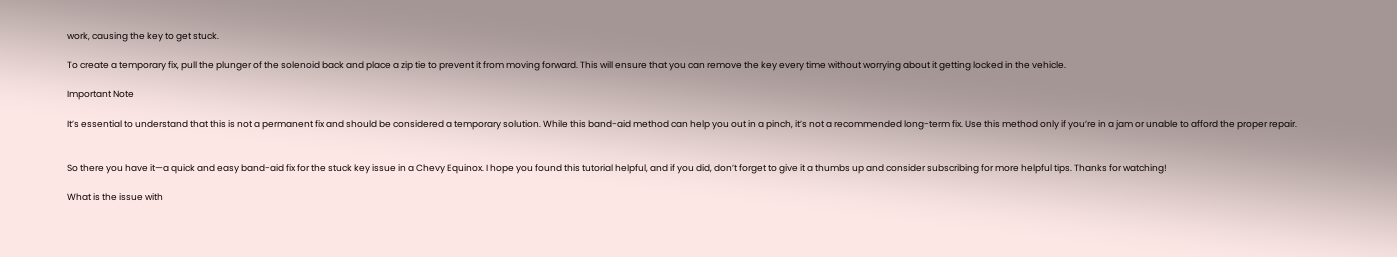work, causing the key to get stuck.

To create a temporary fix, pull the plunger of the solenoid back and place a zip tie to prevent it from moving forward. This will ensure that you can remove the key every time without worrying about it getting locked in the vehicle.

Important Note

It’s essential to understand that this is not a permanent fix and should be considered a temporary solution. While this band-aid method can help you out in a pinch, it’s not a recommended long-term fix. Use this method only if you’re in a jam or unable to afford the proper repair.


So there you have it—a quick and easy band-aid fix for the stuck key issue in a Chevy Equinox. I hope you found this tutorial helpful, and if you did, don’t forget to give it a thumbs up and consider subscribing for more helpful tips. Thanks for watching!

What is the issue with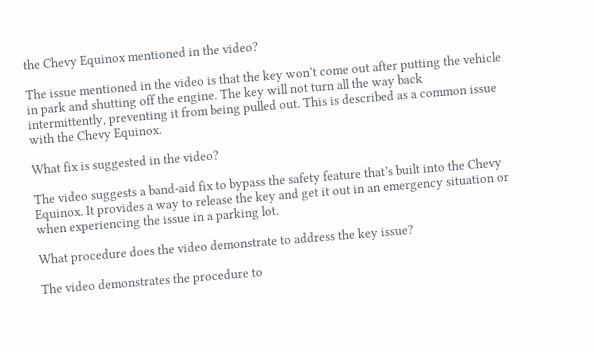the Chevy Equinox mentioned in the video?

The issue mentioned in the video is that the key won’t come out after putting the vehicle in park and shutting off the engine. The key will not turn all the way back intermittently, preventing it from being pulled out. This is described as a common issue with the Chevy Equinox.

What fix is suggested in the video?

The video suggests a band-aid fix to bypass the safety feature that’s built into the Chevy Equinox. It provides a way to release the key and get it out in an emergency situation or when experiencing the issue in a parking lot.

What procedure does the video demonstrate to address the key issue?

The video demonstrates the procedure to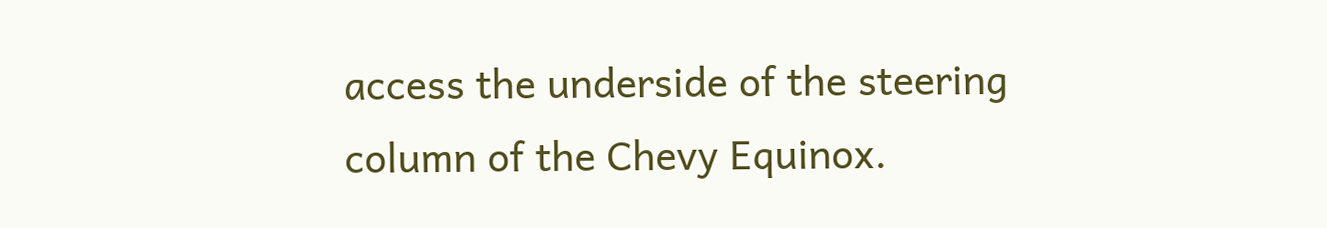access the underside of the steering column of the Chevy Equinox.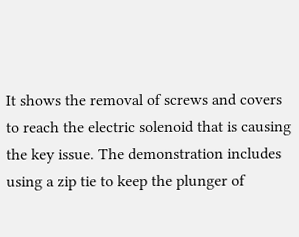It shows the removal of screws and covers to reach the electric solenoid that is causing the key issue. The demonstration includes using a zip tie to keep the plunger of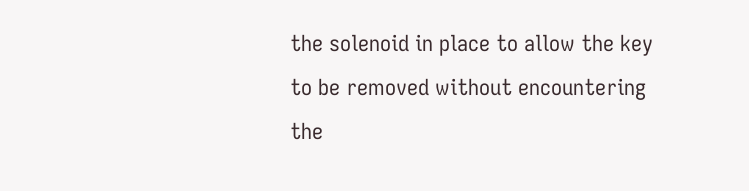the solenoid in place to allow the key to be removed without encountering the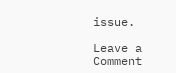issue.

Leave a Comment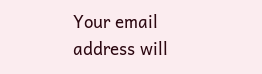Your email address will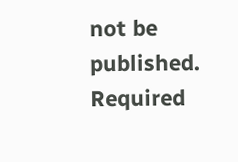not be published. Required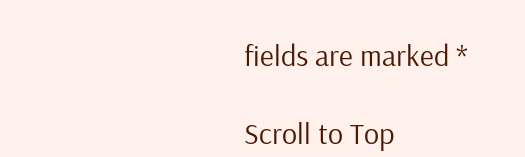fields are marked *

Scroll to Top